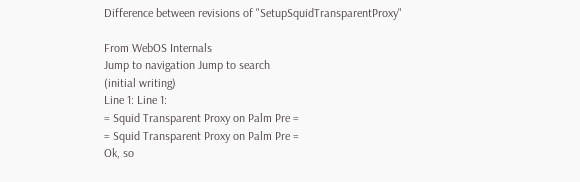Difference between revisions of "SetupSquidTransparentProxy"

From WebOS Internals
Jump to navigation Jump to search
(initial writing)
Line 1: Line 1:
= Squid Transparent Proxy on Palm Pre =
= Squid Transparent Proxy on Palm Pre =
Ok, so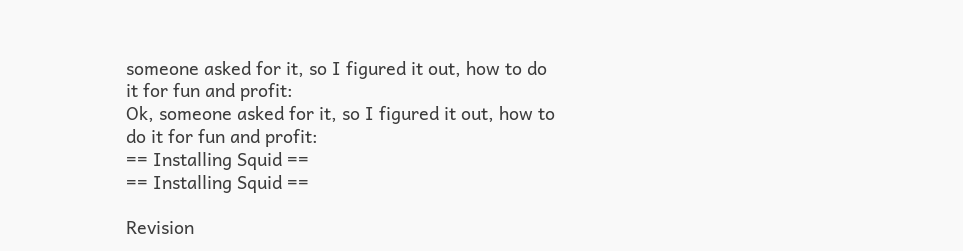someone asked for it, so I figured it out, how to do it for fun and profit:
Ok, someone asked for it, so I figured it out, how to do it for fun and profit:
== Installing Squid ==
== Installing Squid ==

Revision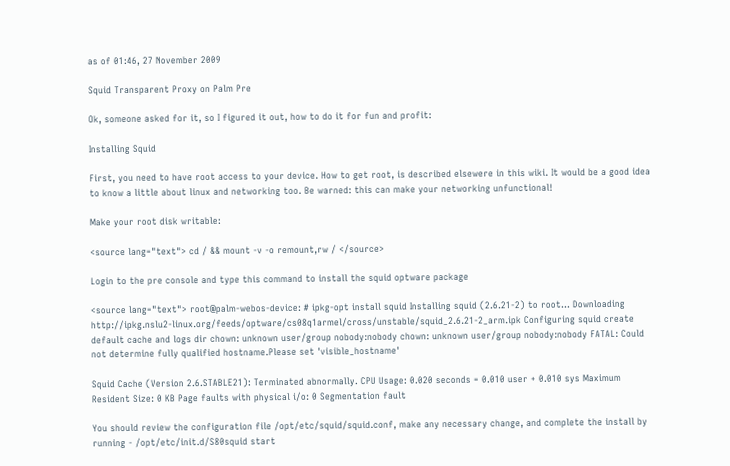as of 01:46, 27 November 2009

Squid Transparent Proxy on Palm Pre

Ok, someone asked for it, so I figured it out, how to do it for fun and profit:

Installing Squid

First, you need to have root access to your device. How to get root, is described elsewere in this wiki. It would be a good idea to know a little about linux and networking too. Be warned: this can make your networking unfunctional!

Make your root disk writable:

<source lang="text"> cd / && mount -v -o remount,rw / </source>

Login to the pre console and type this command to install the squid optware package

<source lang="text"> root@palm-webos-device: # ipkg-opt install squid Installing squid (2.6.21-2) to root... Downloading http://ipkg.nslu2-linux.org/feeds/optware/cs08q1armel/cross/unstable/squid_2.6.21-2_arm.ipk Configuring squid create default cache and logs dir chown: unknown user/group nobody:nobody chown: unknown user/group nobody:nobody FATAL: Could not determine fully qualified hostname.Please set 'visible_hostname'

Squid Cache (Version 2.6.STABLE21): Terminated abnormally. CPU Usage: 0.020 seconds = 0.010 user + 0.010 sys Maximum Resident Size: 0 KB Page faults with physical i/o: 0 Segmentation fault

You should review the configuration file /opt/etc/squid/squid.conf, make any necessary change, and complete the install by running - /opt/etc/init.d/S80squid start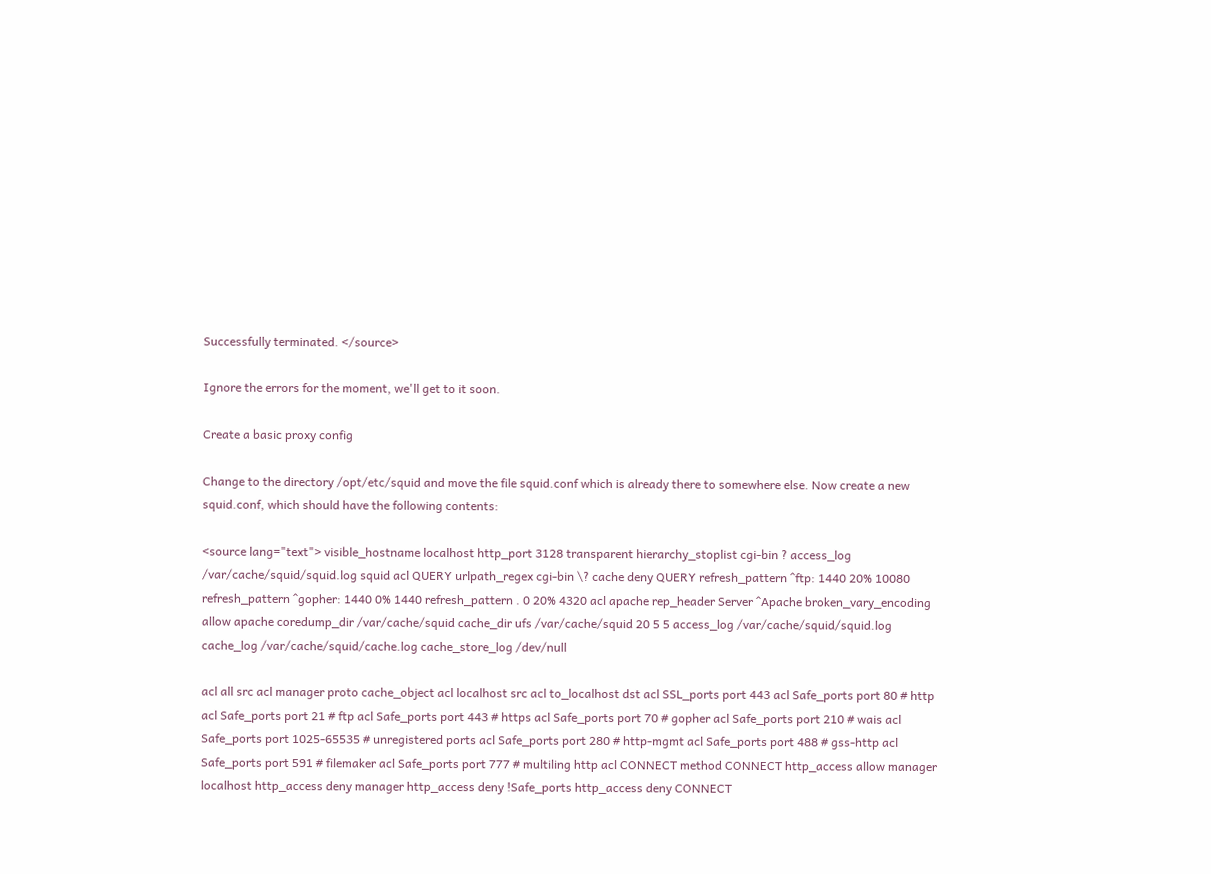Successfully terminated. </source>

Ignore the errors for the moment, we'll get to it soon.

Create a basic proxy config

Change to the directory /opt/etc/squid and move the file squid.conf which is already there to somewhere else. Now create a new squid.conf, which should have the following contents:

<source lang="text"> visible_hostname localhost http_port 3128 transparent hierarchy_stoplist cgi-bin ? access_log /var/cache/squid/squid.log squid acl QUERY urlpath_regex cgi-bin \? cache deny QUERY refresh_pattern ^ftp: 1440 20% 10080 refresh_pattern ^gopher: 1440 0% 1440 refresh_pattern . 0 20% 4320 acl apache rep_header Server ^Apache broken_vary_encoding allow apache coredump_dir /var/cache/squid cache_dir ufs /var/cache/squid 20 5 5 access_log /var/cache/squid/squid.log cache_log /var/cache/squid/cache.log cache_store_log /dev/null

acl all src acl manager proto cache_object acl localhost src acl to_localhost dst acl SSL_ports port 443 acl Safe_ports port 80 # http acl Safe_ports port 21 # ftp acl Safe_ports port 443 # https acl Safe_ports port 70 # gopher acl Safe_ports port 210 # wais acl Safe_ports port 1025-65535 # unregistered ports acl Safe_ports port 280 # http-mgmt acl Safe_ports port 488 # gss-http acl Safe_ports port 591 # filemaker acl Safe_ports port 777 # multiling http acl CONNECT method CONNECT http_access allow manager localhost http_access deny manager http_access deny !Safe_ports http_access deny CONNECT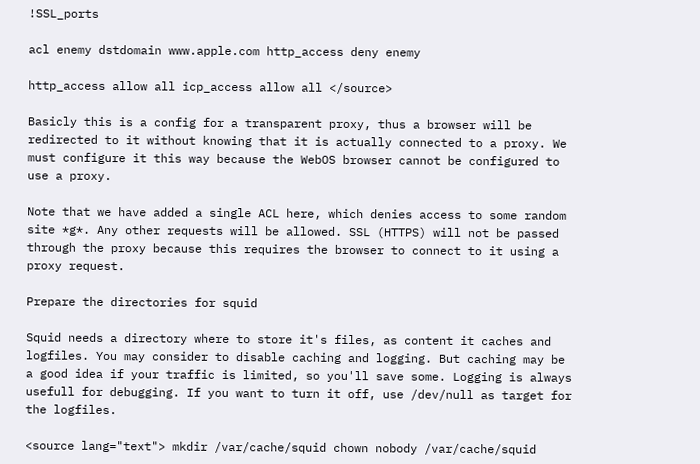!SSL_ports

acl enemy dstdomain www.apple.com http_access deny enemy

http_access allow all icp_access allow all </source>

Basicly this is a config for a transparent proxy, thus a browser will be redirected to it without knowing that it is actually connected to a proxy. We must configure it this way because the WebOS browser cannot be configured to use a proxy.

Note that we have added a single ACL here, which denies access to some random site *g*. Any other requests will be allowed. SSL (HTTPS) will not be passed through the proxy because this requires the browser to connect to it using a proxy request.

Prepare the directories for squid

Squid needs a directory where to store it's files, as content it caches and logfiles. You may consider to disable caching and logging. But caching may be a good idea if your traffic is limited, so you'll save some. Logging is always usefull for debugging. If you want to turn it off, use /dev/null as target for the logfiles.

<source lang="text"> mkdir /var/cache/squid chown nobody /var/cache/squid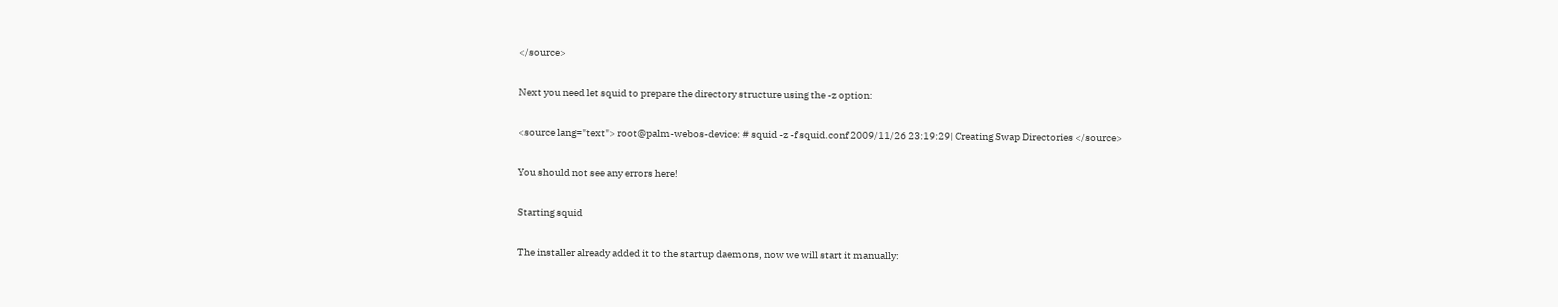</source>

Next you need let squid to prepare the directory structure using the -z option:

<source lang="text"> root@palm-webos-device: # squid -z -f squid.conf 2009/11/26 23:19:29| Creating Swap Directories </source>

You should not see any errors here!

Starting squid

The installer already added it to the startup daemons, now we will start it manually: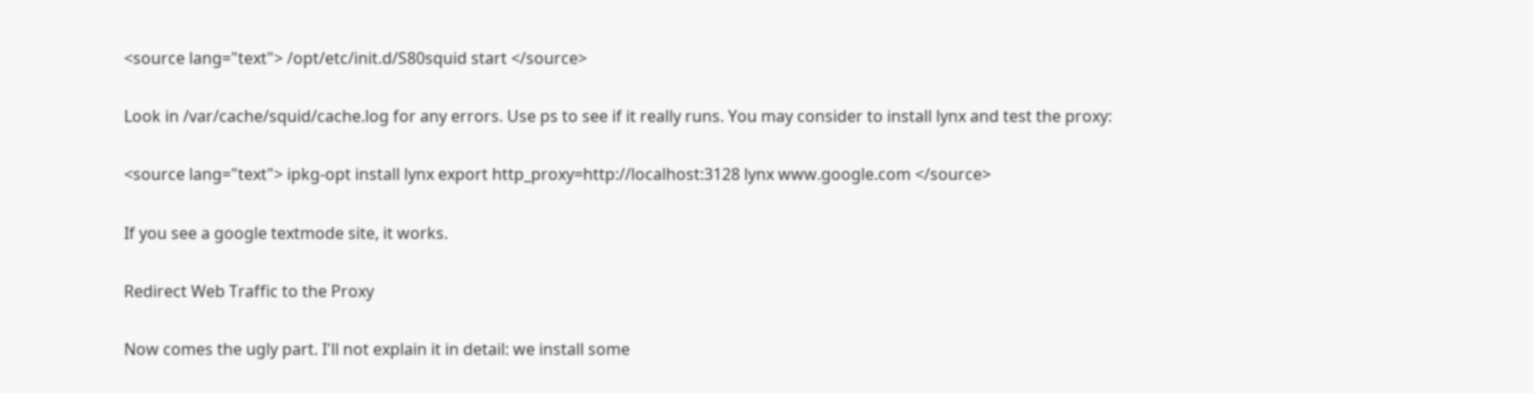<source lang="text"> /opt/etc/init.d/S80squid start </source>

Look in /var/cache/squid/cache.log for any errors. Use ps to see if it really runs. You may consider to install lynx and test the proxy:

<source lang="text"> ipkg-opt install lynx export http_proxy=http://localhost:3128 lynx www.google.com </source>

If you see a google textmode site, it works.

Redirect Web Traffic to the Proxy

Now comes the ugly part. I'll not explain it in detail: we install some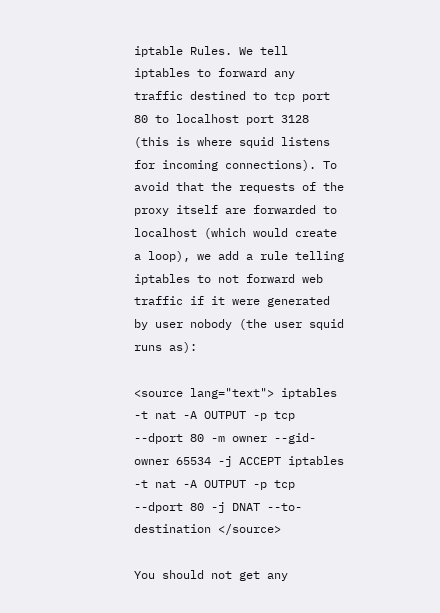iptable Rules. We tell iptables to forward any traffic destined to tcp port 80 to localhost port 3128 (this is where squid listens for incoming connections). To avoid that the requests of the proxy itself are forwarded to localhost (which would create a loop), we add a rule telling iptables to not forward web traffic if it were generated by user nobody (the user squid runs as):

<source lang="text"> iptables -t nat -A OUTPUT -p tcp --dport 80 -m owner --gid-owner 65534 -j ACCEPT iptables -t nat -A OUTPUT -p tcp --dport 80 -j DNAT --to-destination </source>

You should not get any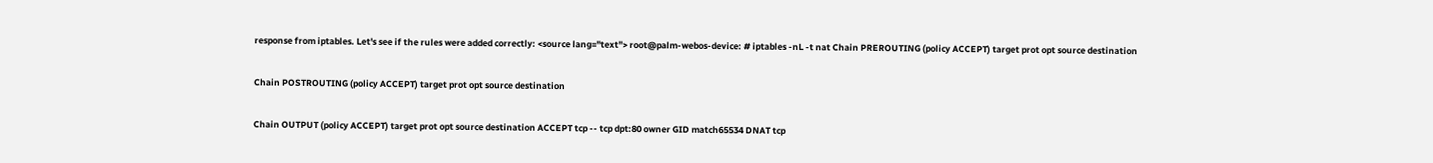response from iptables. Let's see if the rules were added correctly: <source lang="text"> root@palm-webos-device: # iptables -nL -t nat Chain PREROUTING (policy ACCEPT) target prot opt source destination

Chain POSTROUTING (policy ACCEPT) target prot opt source destination

Chain OUTPUT (policy ACCEPT) target prot opt source destination ACCEPT tcp -- tcp dpt:80 owner GID match65534 DNAT tcp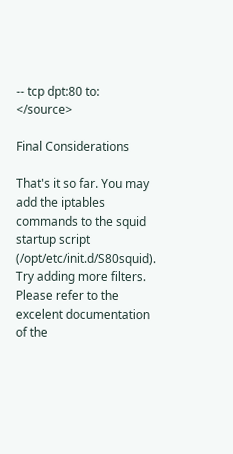-- tcp dpt:80 to: </source>

Final Considerations

That's it so far. You may add the iptables commands to the squid startup script (/opt/etc/init.d/S80squid). Try adding more filters. Please refer to the excelent documentation of the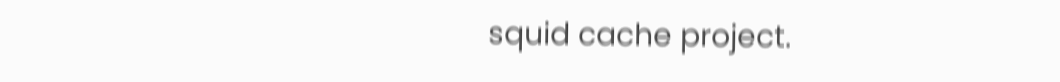squid cache project.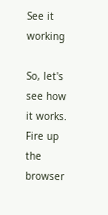See it working

So, let's see how it works. Fire up the browser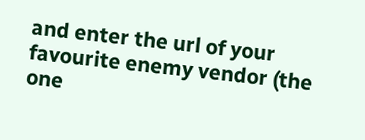and enter the url of your favourite enemy vendor (the one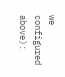we configured above):